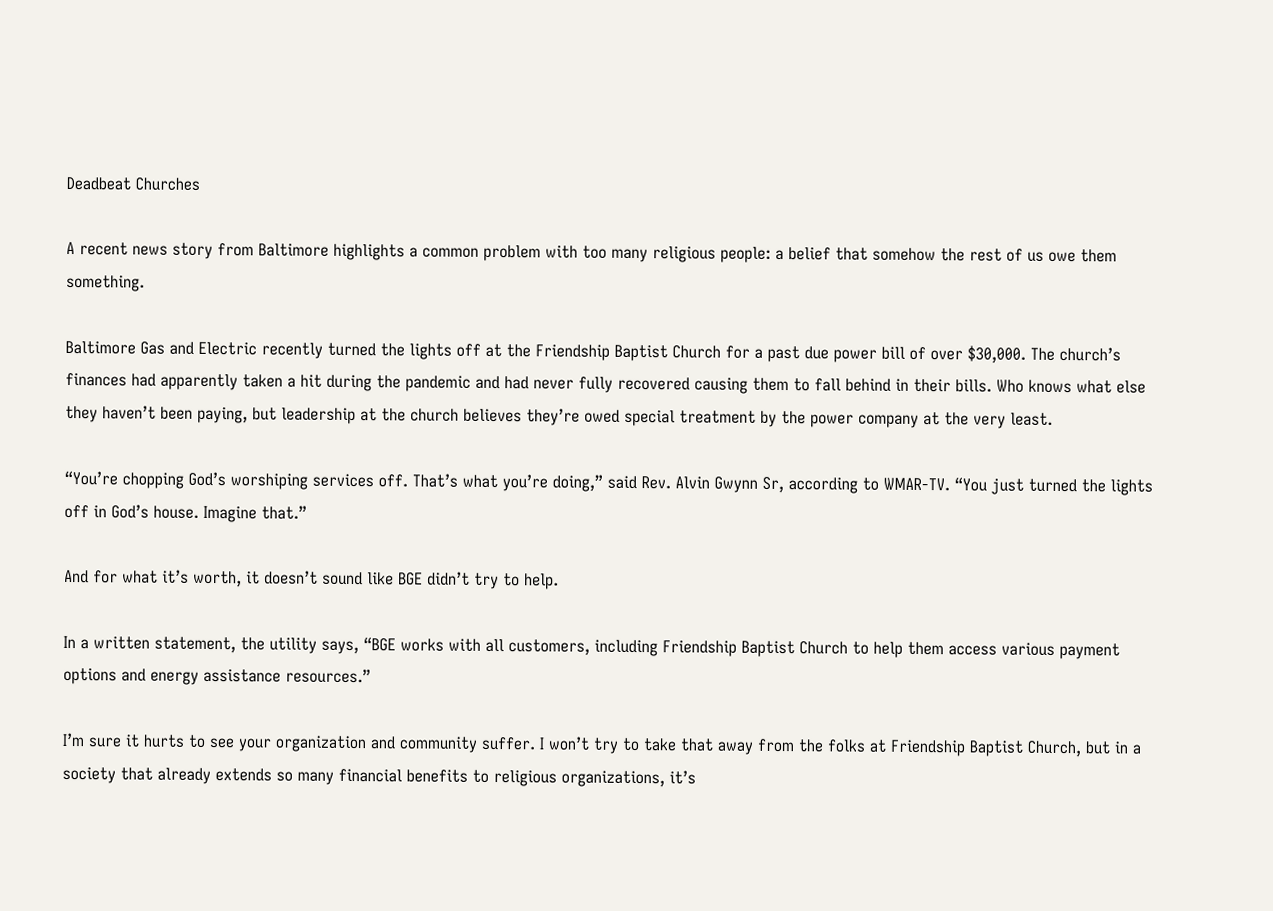Deadbeat Churches

A recent news story from Baltimore highlights a common problem with too many religious people: a belief that somehow the rest of us owe them something.

Baltimore Gas and Electric recently turned the lights off at the Friendship Baptist Church for a past due power bill of over $30,000. The church’s finances had apparently taken a hit during the pandemic and had never fully recovered causing them to fall behind in their bills. Who knows what else they haven’t been paying, but leadership at the church believes they’re owed special treatment by the power company at the very least.

“You’re chopping God’s worshiping services off. That’s what you’re doing,” said Rev. Alvin Gwynn Sr, according to WMAR-TV. “You just turned the lights off in God’s house. Imagine that.”

And for what it’s worth, it doesn’t sound like BGE didn’t try to help.

In a written statement, the utility says, “BGE works with all customers, including Friendship Baptist Church to help them access various payment options and energy assistance resources.”

I’m sure it hurts to see your organization and community suffer. I won’t try to take that away from the folks at Friendship Baptist Church, but in a society that already extends so many financial benefits to religious organizations, it’s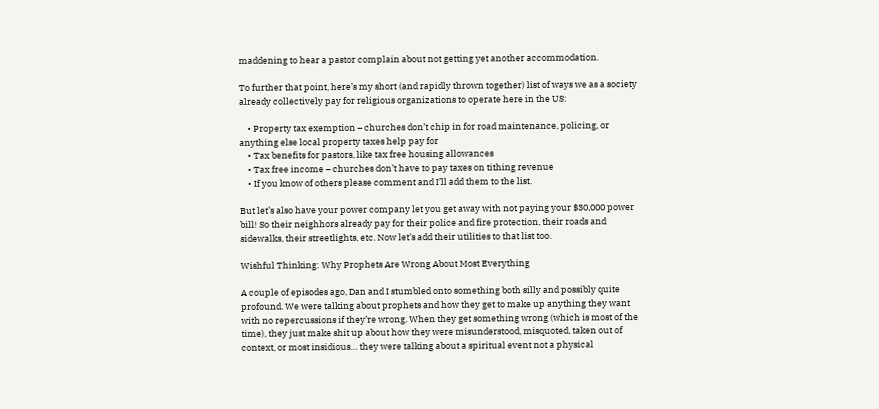maddening to hear a pastor complain about not getting yet another accommodation.

To further that point, here’s my short (and rapidly thrown together) list of ways we as a society already collectively pay for religious organizations to operate here in the US:

    • Property tax exemption – churches don’t chip in for road maintenance, policing, or anything else local property taxes help pay for
    • Tax benefits for pastors, like tax free housing allowances
    • Tax free income – churches don’t have to pay taxes on tithing revenue
    • If you know of others please comment and I’ll add them to the list.

But let’s also have your power company let you get away with not paying your $30,000 power bill! So their neighhors already pay for their police and fire protection, their roads and sidewalks, their streetlights, etc. Now let’s add their utilities to that list too.

Wishful Thinking: Why Prophets Are Wrong About Most Everything

A couple of episodes ago, Dan and I stumbled onto something both silly and possibly quite profound. We were talking about prophets and how they get to make up anything they want with no repercussions if they’re wrong. When they get something wrong (which is most of the time), they just make shit up about how they were misunderstood, misquoted, taken out of context, or most insidious… they were talking about a spiritual event not a physical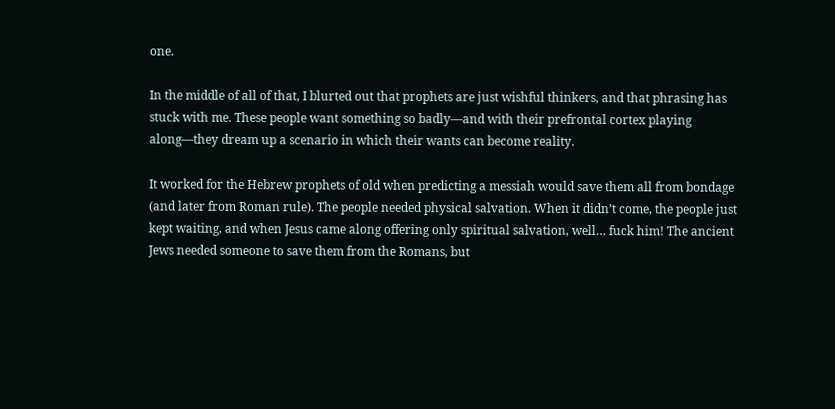one.

In the middle of all of that, I blurted out that prophets are just wishful thinkers, and that phrasing has stuck with me. These people want something so badly—and with their prefrontal cortex playing along—they dream up a scenario in which their wants can become reality.

It worked for the Hebrew prophets of old when predicting a messiah would save them all from bondage (and later from Roman rule). The people needed physical salvation. When it didn’t come, the people just kept waiting, and when Jesus came along offering only spiritual salvation, well… fuck him! The ancient Jews needed someone to save them from the Romans, but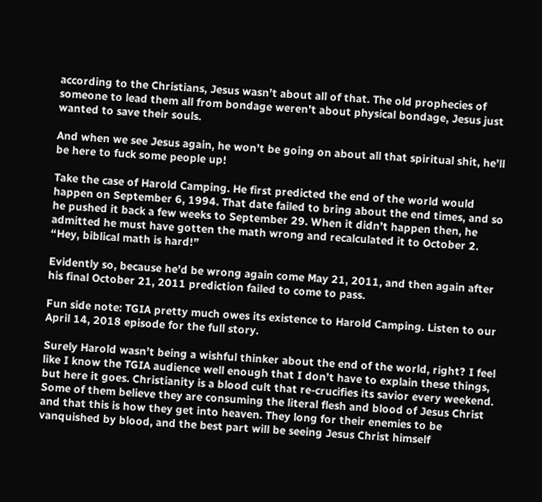according to the Christians, Jesus wasn’t about all of that. The old prophecies of someone to lead them all from bondage weren’t about physical bondage, Jesus just wanted to save their souls.

And when we see Jesus again, he won’t be going on about all that spiritual shit, he’ll be here to fuck some people up!

Take the case of Harold Camping. He first predicted the end of the world would happen on September 6, 1994. That date failed to bring about the end times, and so he pushed it back a few weeks to September 29. When it didn’t happen then, he admitted he must have gotten the math wrong and recalculated it to October 2. “Hey, biblical math is hard!”

Evidently so, because he’d be wrong again come May 21, 2011, and then again after his final October 21, 2011 prediction failed to come to pass.

Fun side note: TGIA pretty much owes its existence to Harold Camping. Listen to our April 14, 2018 episode for the full story.

Surely Harold wasn’t being a wishful thinker about the end of the world, right? I feel like I know the TGIA audience well enough that I don’t have to explain these things, but here it goes. Christianity is a blood cult that re-crucifies its savior every weekend. Some of them believe they are consuming the literal flesh and blood of Jesus Christ and that this is how they get into heaven. They long for their enemies to be vanquished by blood, and the best part will be seeing Jesus Christ himself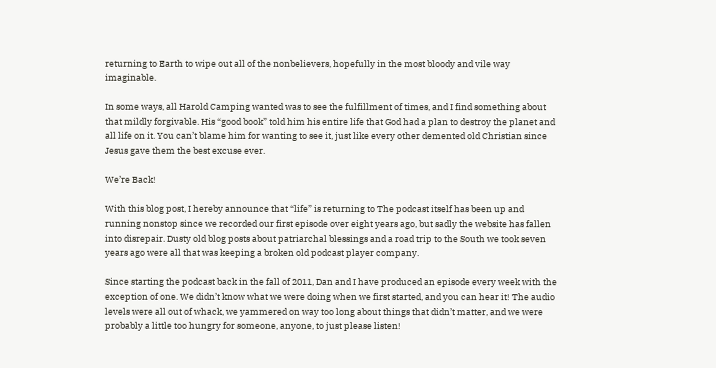returning to Earth to wipe out all of the nonbelievers, hopefully in the most bloody and vile way imaginable.

In some ways, all Harold Camping wanted was to see the fulfillment of times, and I find something about that mildly forgivable. His “good book” told him his entire life that God had a plan to destroy the planet and all life on it. You can’t blame him for wanting to see it, just like every other demented old Christian since Jesus gave them the best excuse ever.

We’re Back!

With this blog post, I hereby announce that “life” is returning to The podcast itself has been up and running nonstop since we recorded our first episode over eight years ago, but sadly the website has fallen into disrepair. Dusty old blog posts about patriarchal blessings and a road trip to the South we took seven years ago were all that was keeping a broken old podcast player company.

Since starting the podcast back in the fall of 2011, Dan and I have produced an episode every week with the exception of one. We didn’t know what we were doing when we first started, and you can hear it! The audio levels were all out of whack, we yammered on way too long about things that didn’t matter, and we were probably a little too hungry for someone, anyone, to just please listen!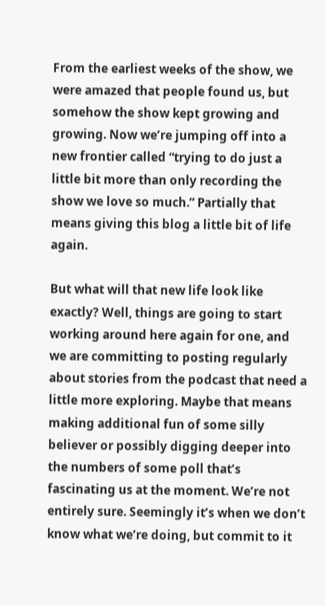From the earliest weeks of the show, we were amazed that people found us, but somehow the show kept growing and growing. Now we’re jumping off into a new frontier called “trying to do just a little bit more than only recording the show we love so much.” Partially that means giving this blog a little bit of life again.

But what will that new life look like exactly? Well, things are going to start working around here again for one, and we are committing to posting regularly about stories from the podcast that need a little more exploring. Maybe that means making additional fun of some silly believer or possibly digging deeper into the numbers of some poll that’s fascinating us at the moment. We’re not entirely sure. Seemingly it’s when we don’t know what we’re doing, but commit to it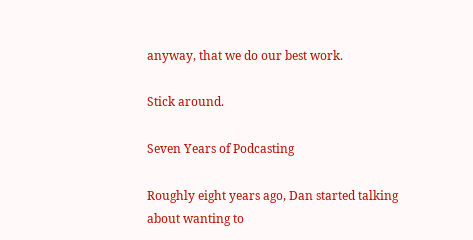anyway, that we do our best work.

Stick around.

Seven Years of Podcasting

Roughly eight years ago, Dan started talking about wanting to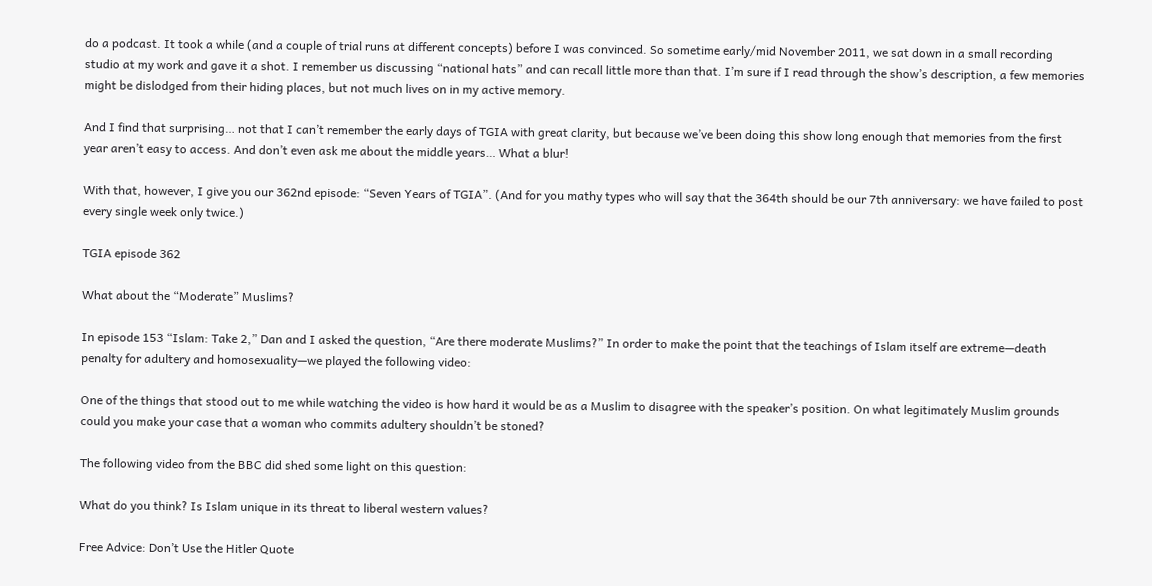do a podcast. It took a while (and a couple of trial runs at different concepts) before I was convinced. So sometime early/mid November 2011, we sat down in a small recording studio at my work and gave it a shot. I remember us discussing “national hats” and can recall little more than that. I’m sure if I read through the show’s description, a few memories might be dislodged from their hiding places, but not much lives on in my active memory.

And I find that surprising… not that I can’t remember the early days of TGIA with great clarity, but because we’ve been doing this show long enough that memories from the first year aren’t easy to access. And don’t even ask me about the middle years… What a blur!

With that, however, I give you our 362nd episode: “Seven Years of TGIA”. (And for you mathy types who will say that the 364th should be our 7th anniversary: we have failed to post every single week only twice.)

TGIA episode 362

What about the “Moderate” Muslims?

In episode 153 “Islam: Take 2,” Dan and I asked the question, “Are there moderate Muslims?” In order to make the point that the teachings of Islam itself are extreme—death penalty for adultery and homosexuality—we played the following video:

One of the things that stood out to me while watching the video is how hard it would be as a Muslim to disagree with the speaker’s position. On what legitimately Muslim grounds could you make your case that a woman who commits adultery shouldn’t be stoned?

The following video from the BBC did shed some light on this question:

What do you think? Is Islam unique in its threat to liberal western values?

Free Advice: Don’t Use the Hitler Quote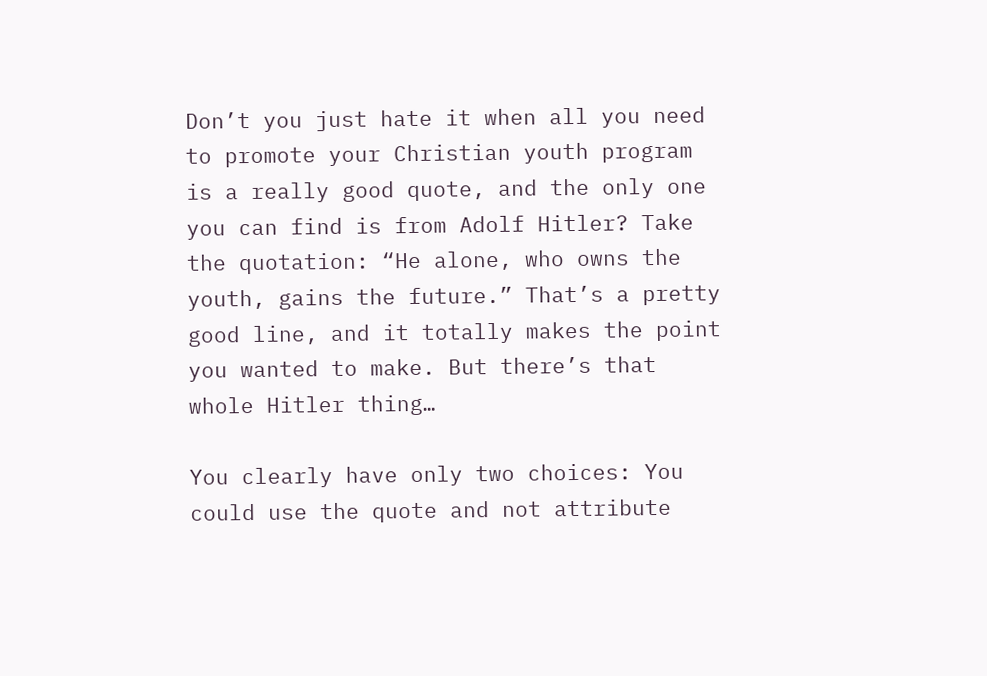Don’t you just hate it when all you need to promote your Christian youth program is a really good quote, and the only one you can find is from Adolf Hitler? Take the quotation: “He alone, who owns the youth, gains the future.” That’s a pretty good line, and it totally makes the point you wanted to make. But there’s that whole Hitler thing…

You clearly have only two choices: You could use the quote and not attribute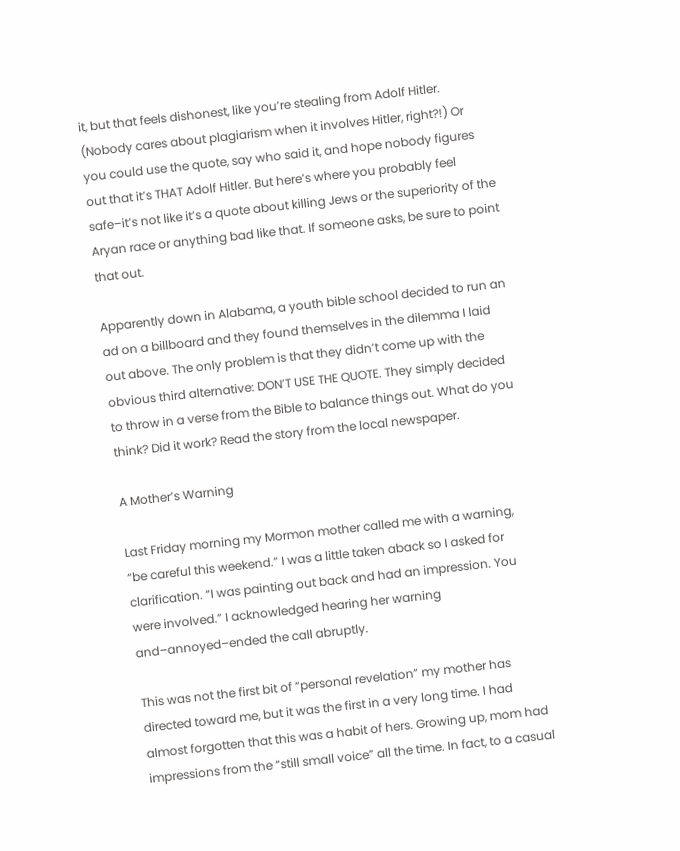it, but that feels dishonest, like you’re stealing from Adolf Hitler. (Nobody cares about plagiarism when it involves Hitler, right?!) Or you could use the quote, say who said it, and hope nobody figures out that it’s THAT Adolf Hitler. But here’s where you probably feel safe–it’s not like it’s a quote about killing Jews or the superiority of the Aryan race or anything bad like that. If someone asks, be sure to point that out.

Apparently down in Alabama, a youth bible school decided to run an ad on a billboard and they found themselves in the dilemma I laid out above. The only problem is that they didn’t come up with the obvious third alternative: DON’T USE THE QUOTE. They simply decided to throw in a verse from the Bible to balance things out. What do you think? Did it work? Read the story from the local newspaper.

A Mother’s Warning

Last Friday morning my Mormon mother called me with a warning, “be careful this weekend.” I was a little taken aback so I asked for clarification. “I was painting out back and had an impression. You were involved.” I acknowledged hearing her warning and–annoyed–ended the call abruptly.

This was not the first bit of “personal revelation” my mother has directed toward me, but it was the first in a very long time. I had almost forgotten that this was a habit of hers. Growing up, mom had impressions from the “still small voice” all the time. In fact, to a casual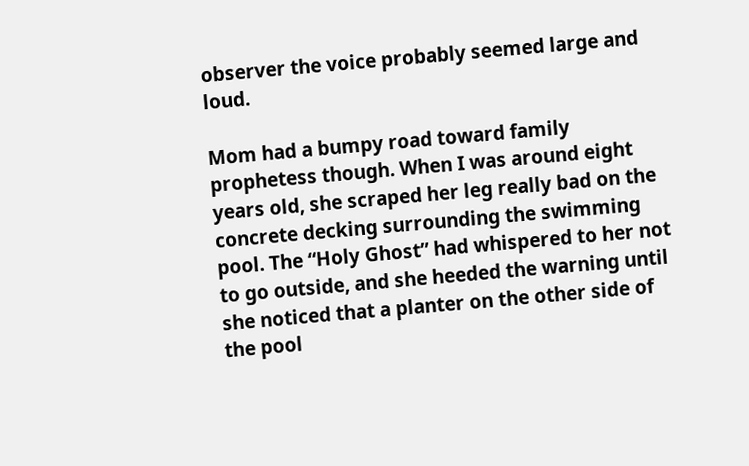observer the voice probably seemed large and loud.

Mom had a bumpy road toward family prophetess though. When I was around eight years old, she scraped her leg really bad on the concrete decking surrounding the swimming pool. The “Holy Ghost” had whispered to her not to go outside, and she heeded the warning until she noticed that a planter on the other side of the pool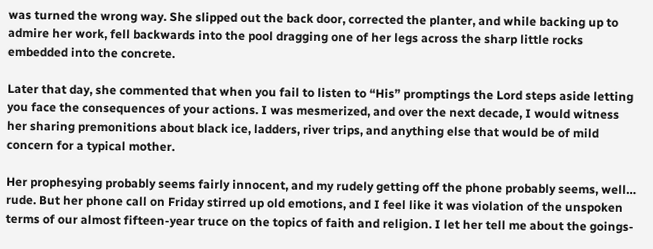was turned the wrong way. She slipped out the back door, corrected the planter, and while backing up to admire her work, fell backwards into the pool dragging one of her legs across the sharp little rocks embedded into the concrete.

Later that day, she commented that when you fail to listen to “His” promptings the Lord steps aside letting you face the consequences of your actions. I was mesmerized, and over the next decade, I would witness her sharing premonitions about black ice, ladders, river trips, and anything else that would be of mild concern for a typical mother.

Her prophesying probably seems fairly innocent, and my rudely getting off the phone probably seems, well… rude. But her phone call on Friday stirred up old emotions, and I feel like it was violation of the unspoken terms of our almost fifteen-year truce on the topics of faith and religion. I let her tell me about the goings-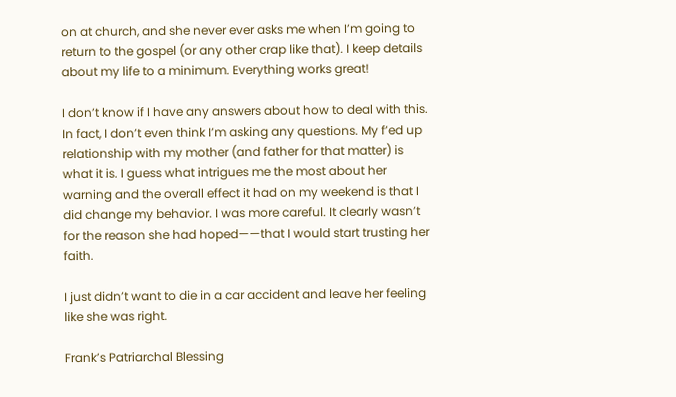on at church, and she never ever asks me when I’m going to return to the gospel (or any other crap like that). I keep details about my life to a minimum. Everything works great!

I don’t know if I have any answers about how to deal with this. In fact, I don’t even think I’m asking any questions. My f’ed up relationship with my mother (and father for that matter) is what it is. I guess what intrigues me the most about her warning and the overall effect it had on my weekend is that I did change my behavior. I was more careful. It clearly wasn’t for the reason she had hoped——that I would start trusting her faith.

I just didn’t want to die in a car accident and leave her feeling like she was right.

Frank’s Patriarchal Blessing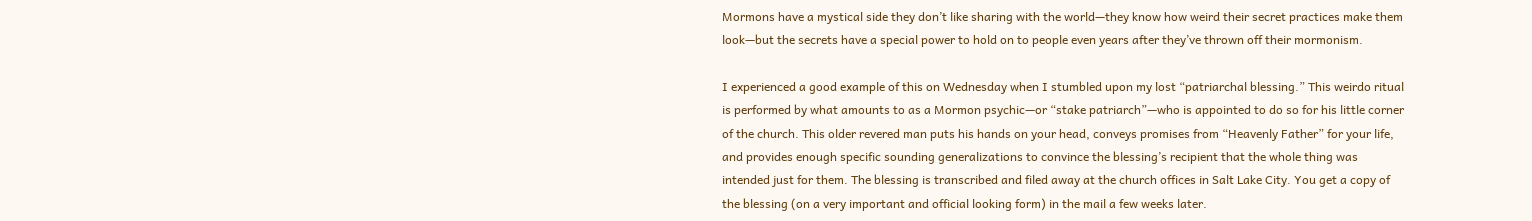Mormons have a mystical side they don’t like sharing with the world—they know how weird their secret practices make them look—but the secrets have a special power to hold on to people even years after they’ve thrown off their mormonism.

I experienced a good example of this on Wednesday when I stumbled upon my lost “patriarchal blessing.” This weirdo ritual is performed by what amounts to as a Mormon psychic—or “stake patriarch”—who is appointed to do so for his little corner of the church. This older revered man puts his hands on your head, conveys promises from “Heavenly Father” for your life, and provides enough specific sounding generalizations to convince the blessing’s recipient that the whole thing was intended just for them. The blessing is transcribed and filed away at the church offices in Salt Lake City. You get a copy of the blessing (on a very important and official looking form) in the mail a few weeks later.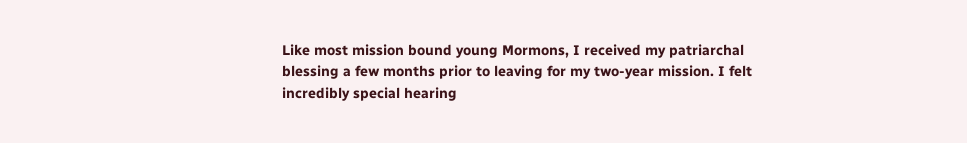Like most mission bound young Mormons, I received my patriarchal blessing a few months prior to leaving for my two-year mission. I felt incredibly special hearing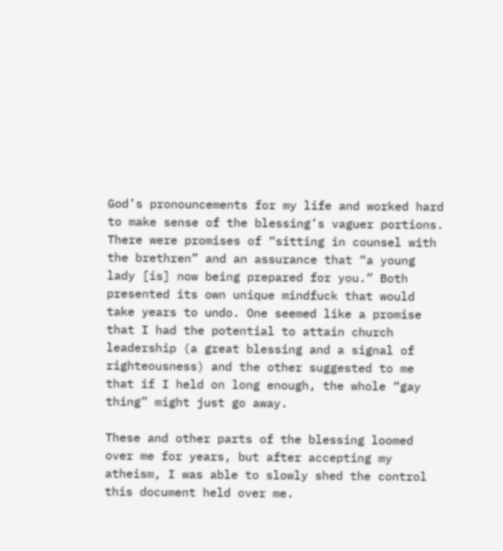God’s pronouncements for my life and worked hard to make sense of the blessing’s vaguer portions. There were promises of “sitting in counsel with the brethren” and an assurance that “a young lady [is] now being prepared for you.” Both presented its own unique mindfuck that would take years to undo. One seemed like a promise that I had the potential to attain church leadership (a great blessing and a signal of righteousness) and the other suggested to me that if I held on long enough, the whole “gay thing” might just go away.

These and other parts of the blessing loomed over me for years, but after accepting my atheism, I was able to slowly shed the control this document held over me.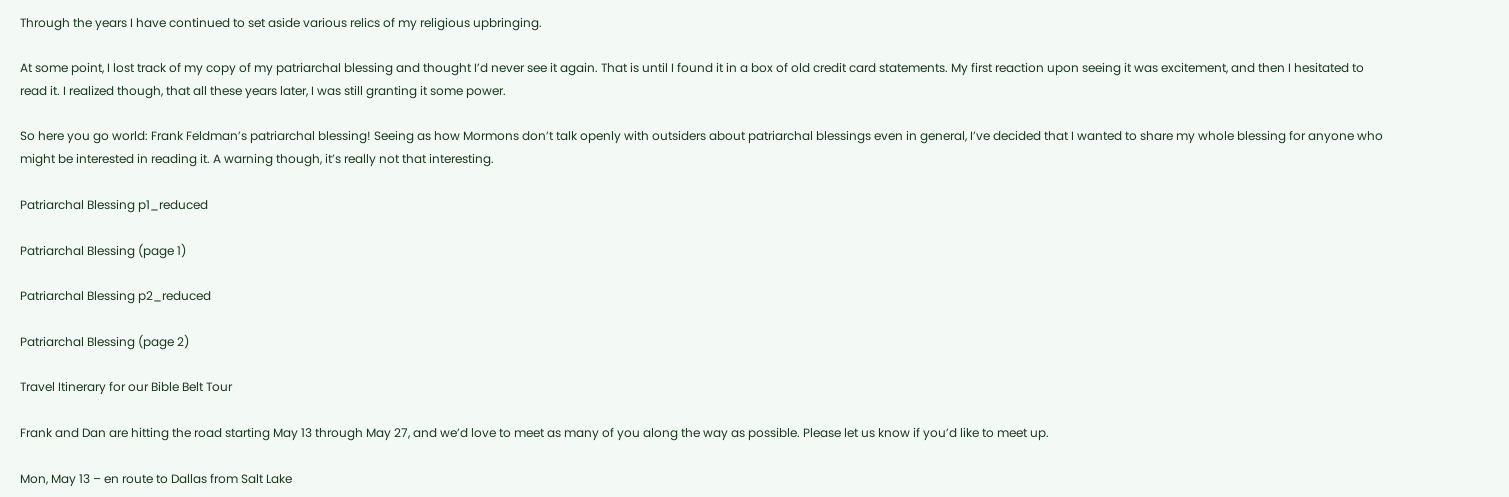Through the years I have continued to set aside various relics of my religious upbringing.

At some point, I lost track of my copy of my patriarchal blessing and thought I’d never see it again. That is until I found it in a box of old credit card statements. My first reaction upon seeing it was excitement, and then I hesitated to read it. I realized though, that all these years later, I was still granting it some power.

So here you go world: Frank Feldman’s patriarchal blessing! Seeing as how Mormons don’t talk openly with outsiders about patriarchal blessings even in general, I’ve decided that I wanted to share my whole blessing for anyone who might be interested in reading it. A warning though, it’s really not that interesting.

Patriarchal Blessing p1_reduced

Patriarchal Blessing (page 1)

Patriarchal Blessing p2_reduced

Patriarchal Blessing (page 2)

Travel Itinerary for our Bible Belt Tour

Frank and Dan are hitting the road starting May 13 through May 27, and we’d love to meet as many of you along the way as possible. Please let us know if you’d like to meet up.

Mon, May 13 – en route to Dallas from Salt Lake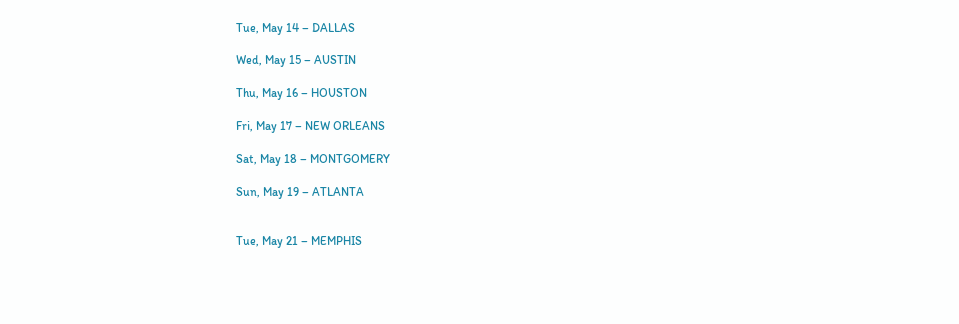Tue, May 14 – DALLAS

Wed, May 15 – AUSTIN

Thu, May 16 – HOUSTON

Fri, May 17 – NEW ORLEANS

Sat, May 18 – MONTGOMERY

Sun, May 19 – ATLANTA


Tue, May 21 – MEMPHIS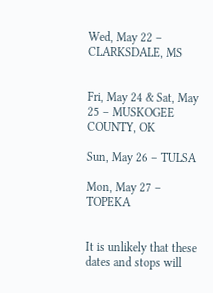Wed, May 22 – CLARKSDALE, MS


Fri, May 24 & Sat, May 25 – MUSKOGEE COUNTY, OK

Sun, May 26 – TULSA

Mon, May 27 – TOPEKA


It is unlikely that these dates and stops will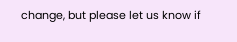change, but please let us know if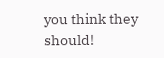you think they should!